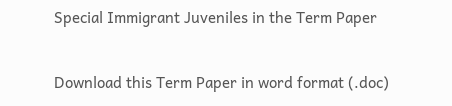Special Immigrant Juveniles in the Term Paper

Download this Term Paper in word format (.doc)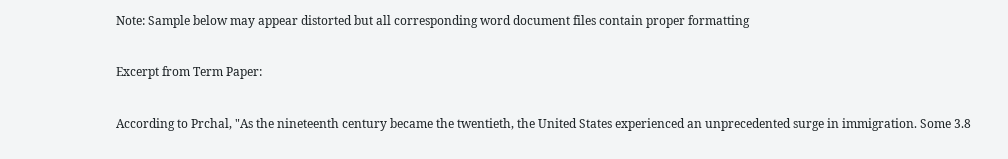Note: Sample below may appear distorted but all corresponding word document files contain proper formatting

Excerpt from Term Paper:

According to Prchal, "As the nineteenth century became the twentieth, the United States experienced an unprecedented surge in immigration. Some 3.8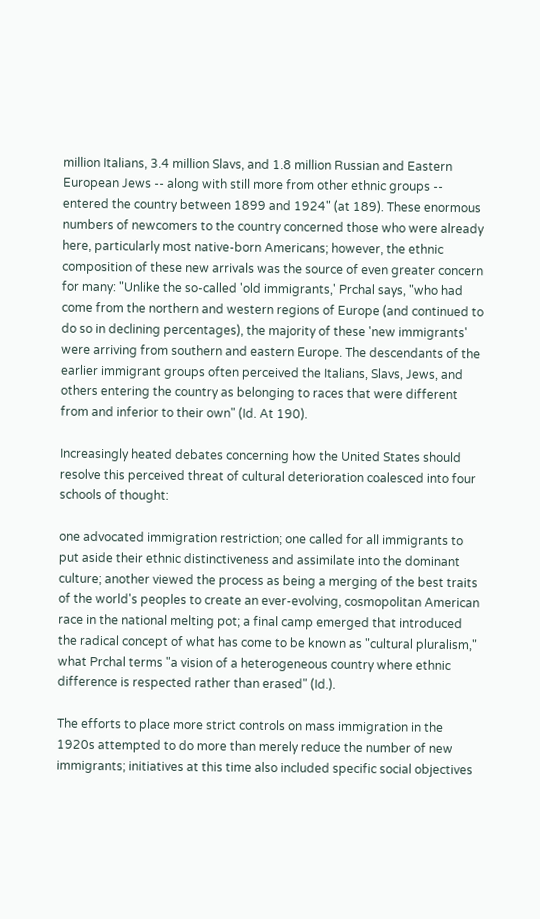million Italians, 3.4 million Slavs, and 1.8 million Russian and Eastern European Jews -- along with still more from other ethnic groups -- entered the country between 1899 and 1924" (at 189). These enormous numbers of newcomers to the country concerned those who were already here, particularly most native-born Americans; however, the ethnic composition of these new arrivals was the source of even greater concern for many: "Unlike the so-called 'old immigrants,' Prchal says, "who had come from the northern and western regions of Europe (and continued to do so in declining percentages), the majority of these 'new immigrants' were arriving from southern and eastern Europe. The descendants of the earlier immigrant groups often perceived the Italians, Slavs, Jews, and others entering the country as belonging to races that were different from and inferior to their own" (Id. At 190).

Increasingly heated debates concerning how the United States should resolve this perceived threat of cultural deterioration coalesced into four schools of thought:

one advocated immigration restriction; one called for all immigrants to put aside their ethnic distinctiveness and assimilate into the dominant culture; another viewed the process as being a merging of the best traits of the world's peoples to create an ever-evolving, cosmopolitan American race in the national melting pot; a final camp emerged that introduced the radical concept of what has come to be known as "cultural pluralism," what Prchal terms "a vision of a heterogeneous country where ethnic difference is respected rather than erased" (Id.).

The efforts to place more strict controls on mass immigration in the 1920s attempted to do more than merely reduce the number of new immigrants; initiatives at this time also included specific social objectives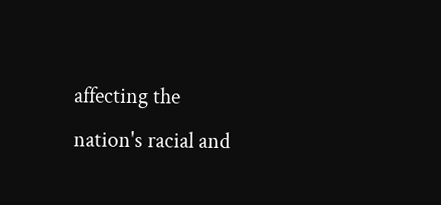affecting the nation's racial and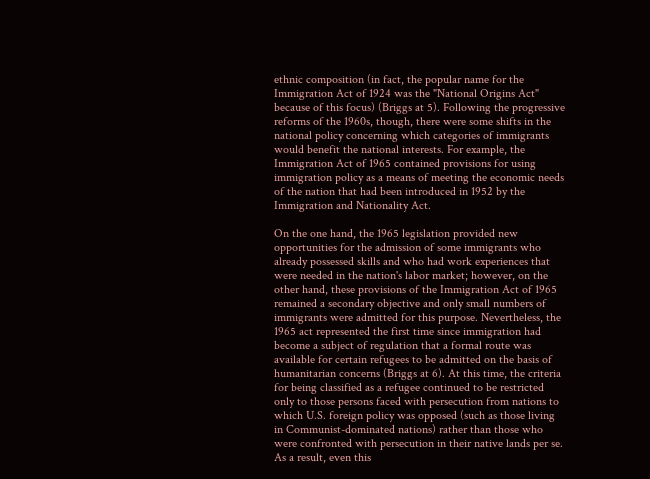ethnic composition (in fact, the popular name for the Immigration Act of 1924 was the "National Origins Act" because of this focus) (Briggs at 5). Following the progressive reforms of the 1960s, though, there were some shifts in the national policy concerning which categories of immigrants would benefit the national interests. For example, the Immigration Act of 1965 contained provisions for using immigration policy as a means of meeting the economic needs of the nation that had been introduced in 1952 by the Immigration and Nationality Act.

On the one hand, the 1965 legislation provided new opportunities for the admission of some immigrants who already possessed skills and who had work experiences that were needed in the nation's labor market; however, on the other hand, these provisions of the Immigration Act of 1965 remained a secondary objective and only small numbers of immigrants were admitted for this purpose. Nevertheless, the 1965 act represented the first time since immigration had become a subject of regulation that a formal route was available for certain refugees to be admitted on the basis of humanitarian concerns (Briggs at 6). At this time, the criteria for being classified as a refugee continued to be restricted only to those persons faced with persecution from nations to which U.S. foreign policy was opposed (such as those living in Communist-dominated nations) rather than those who were confronted with persecution in their native lands per se. As a result, even this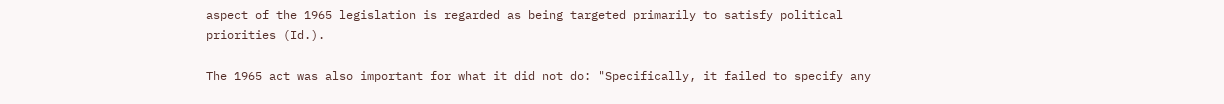aspect of the 1965 legislation is regarded as being targeted primarily to satisfy political priorities (Id.).

The 1965 act was also important for what it did not do: "Specifically, it failed to specify any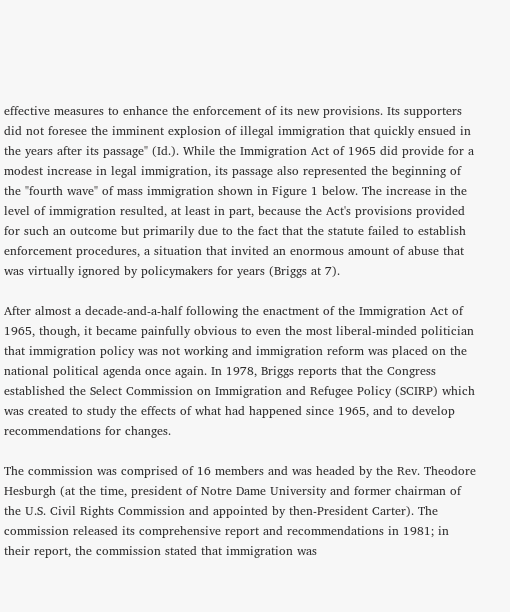effective measures to enhance the enforcement of its new provisions. Its supporters did not foresee the imminent explosion of illegal immigration that quickly ensued in the years after its passage" (Id.). While the Immigration Act of 1965 did provide for a modest increase in legal immigration, its passage also represented the beginning of the "fourth wave" of mass immigration shown in Figure 1 below. The increase in the level of immigration resulted, at least in part, because the Act's provisions provided for such an outcome but primarily due to the fact that the statute failed to establish enforcement procedures, a situation that invited an enormous amount of abuse that was virtually ignored by policymakers for years (Briggs at 7).

After almost a decade-and-a-half following the enactment of the Immigration Act of 1965, though, it became painfully obvious to even the most liberal-minded politician that immigration policy was not working and immigration reform was placed on the national political agenda once again. In 1978, Briggs reports that the Congress established the Select Commission on Immigration and Refugee Policy (SCIRP) which was created to study the effects of what had happened since 1965, and to develop recommendations for changes.

The commission was comprised of 16 members and was headed by the Rev. Theodore Hesburgh (at the time, president of Notre Dame University and former chairman of the U.S. Civil Rights Commission and appointed by then-President Carter). The commission released its comprehensive report and recommendations in 1981; in their report, the commission stated that immigration was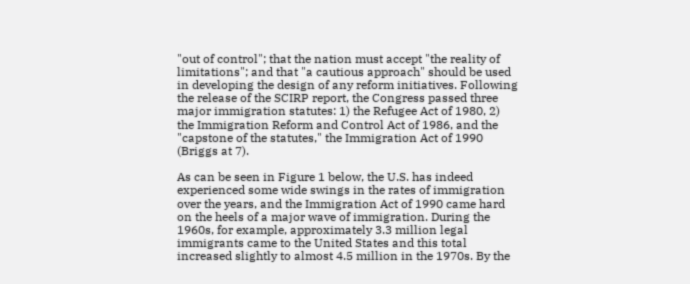"out of control"; that the nation must accept "the reality of limitations"; and that "a cautious approach" should be used in developing the design of any reform initiatives. Following the release of the SCIRP report, the Congress passed three major immigration statutes: 1) the Refugee Act of 1980, 2) the Immigration Reform and Control Act of 1986, and the "capstone of the statutes," the Immigration Act of 1990 (Briggs at 7).

As can be seen in Figure 1 below, the U.S. has indeed experienced some wide swings in the rates of immigration over the years, and the Immigration Act of 1990 came hard on the heels of a major wave of immigration. During the 1960s, for example, approximately 3.3 million legal immigrants came to the United States and this total increased slightly to almost 4.5 million in the 1970s. By the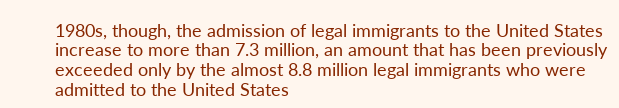1980s, though, the admission of legal immigrants to the United States increase to more than 7.3 million, an amount that has been previously exceeded only by the almost 8.8 million legal immigrants who were admitted to the United States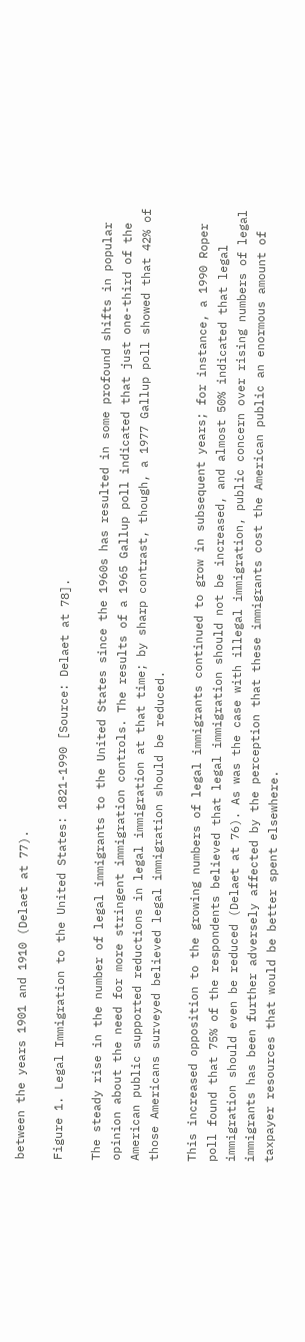between the years 1901 and 1910 (Delaet at 77).

Figure 1. Legal Immigration to the United States: 1821-1990 [Source: Delaet at 78].

The steady rise in the number of legal immigrants to the United States since the 1960s has resulted in some profound shifts in popular opinion about the need for more stringent immigration controls. The results of a 1965 Gallup poll indicated that just one-third of the American public supported reductions in legal immigration at that time; by sharp contrast, though, a 1977 Gallup poll showed that 42% of those Americans surveyed believed legal immigration should be reduced.

This increased opposition to the growing numbers of legal immigrants continued to grow in subsequent years; for instance, a 1990 Roper poll found that 75% of the respondents believed that legal immigration should not be increased, and almost 50% indicated that legal immigration should even be reduced (Delaet at 76). As was the case with illegal immigration, public concern over rising numbers of legal immigrants has been further adversely affected by the perception that these immigrants cost the American public an enormous amount of taxpayer resources that would be better spent elsewhere.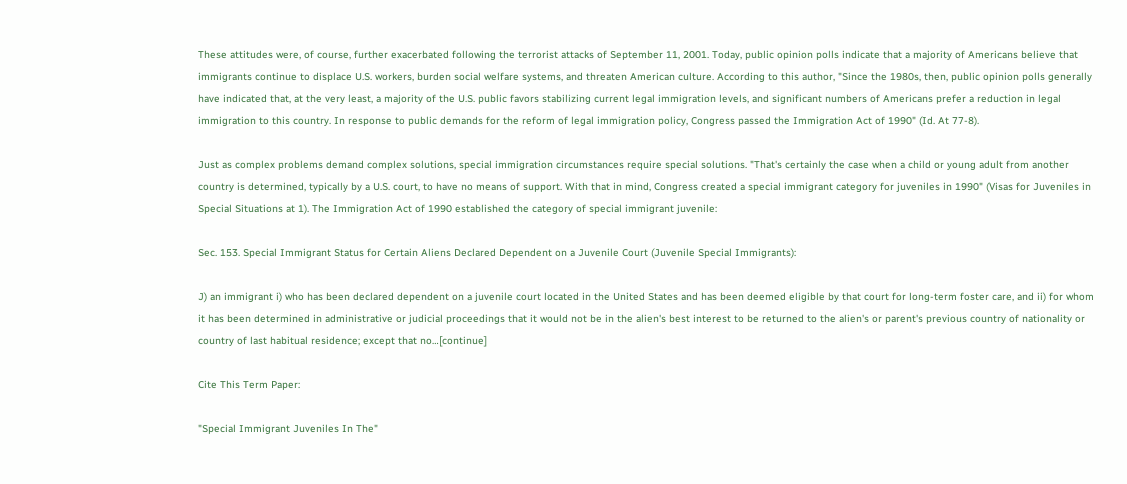These attitudes were, of course, further exacerbated following the terrorist attacks of September 11, 2001. Today, public opinion polls indicate that a majority of Americans believe that immigrants continue to displace U.S. workers, burden social welfare systems, and threaten American culture. According to this author, "Since the 1980s, then, public opinion polls generally have indicated that, at the very least, a majority of the U.S. public favors stabilizing current legal immigration levels, and significant numbers of Americans prefer a reduction in legal immigration to this country. In response to public demands for the reform of legal immigration policy, Congress passed the Immigration Act of 1990" (Id. At 77-8).

Just as complex problems demand complex solutions, special immigration circumstances require special solutions. "That's certainly the case when a child or young adult from another country is determined, typically by a U.S. court, to have no means of support. With that in mind, Congress created a special immigrant category for juveniles in 1990" (Visas for Juveniles in Special Situations at 1). The Immigration Act of 1990 established the category of special immigrant juvenile:

Sec. 153. Special Immigrant Status for Certain Aliens Declared Dependent on a Juvenile Court (Juvenile Special Immigrants):

J) an immigrant i) who has been declared dependent on a juvenile court located in the United States and has been deemed eligible by that court for long-term foster care, and ii) for whom it has been determined in administrative or judicial proceedings that it would not be in the alien's best interest to be returned to the alien's or parent's previous country of nationality or country of last habitual residence; except that no…[continue]

Cite This Term Paper:

"Special Immigrant Juveniles In The"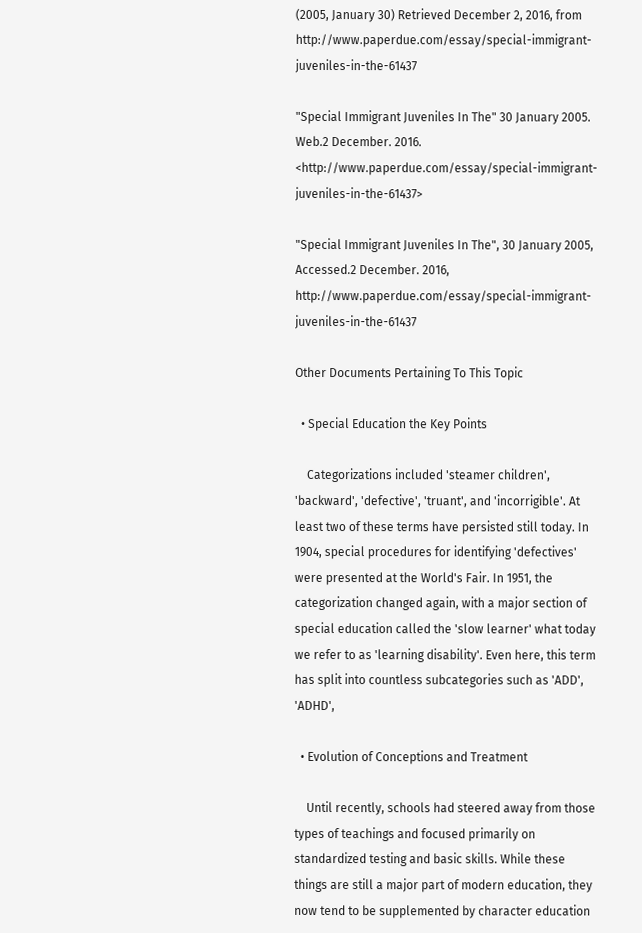(2005, January 30) Retrieved December 2, 2016, from http://www.paperdue.com/essay/special-immigrant-juveniles-in-the-61437

"Special Immigrant Juveniles In The" 30 January 2005. Web.2 December. 2016. <http://www.paperdue.com/essay/special-immigrant-juveniles-in-the-61437>

"Special Immigrant Juveniles In The", 30 January 2005, Accessed.2 December. 2016, http://www.paperdue.com/essay/special-immigrant-juveniles-in-the-61437

Other Documents Pertaining To This Topic

  • Special Education the Key Points

    Categorizations included 'steamer children', 'backward', 'defective', 'truant', and 'incorrigible'. At least two of these terms have persisted still today. In 1904, special procedures for identifying 'defectives' were presented at the World's Fair. In 1951, the categorization changed again, with a major section of special education called the 'slow learner' what today we refer to as 'learning disability'. Even here, this term has split into countless subcategories such as 'ADD', 'ADHD',

  • Evolution of Conceptions and Treatment

    Until recently, schools had steered away from those types of teachings and focused primarily on standardized testing and basic skills. While these things are still a major part of modern education, they now tend to be supplemented by character education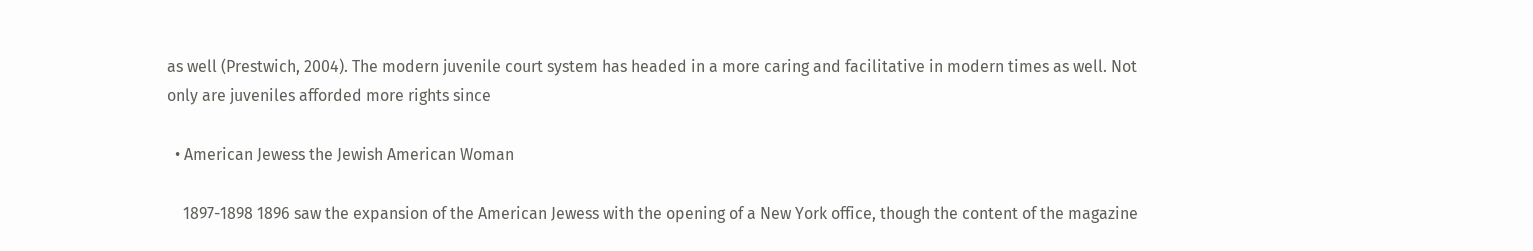as well (Prestwich, 2004). The modern juvenile court system has headed in a more caring and facilitative in modern times as well. Not only are juveniles afforded more rights since

  • American Jewess the Jewish American Woman

    1897-1898 1896 saw the expansion of the American Jewess with the opening of a New York office, though the content of the magazine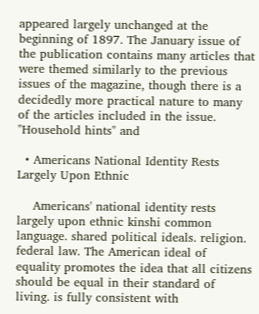appeared largely unchanged at the beginning of 1897. The January issue of the publication contains many articles that were themed similarly to the previous issues of the magazine, though there is a decidedly more practical nature to many of the articles included in the issue. "Household hints" and

  • Americans National Identity Rests Largely Upon Ethnic

    Americans' national identity rests largely upon ethnic kinshi common language. shared political ideals. religion. federal law. The American ideal of equality promotes the idea that all citizens should be equal in their standard of living. is fully consistent with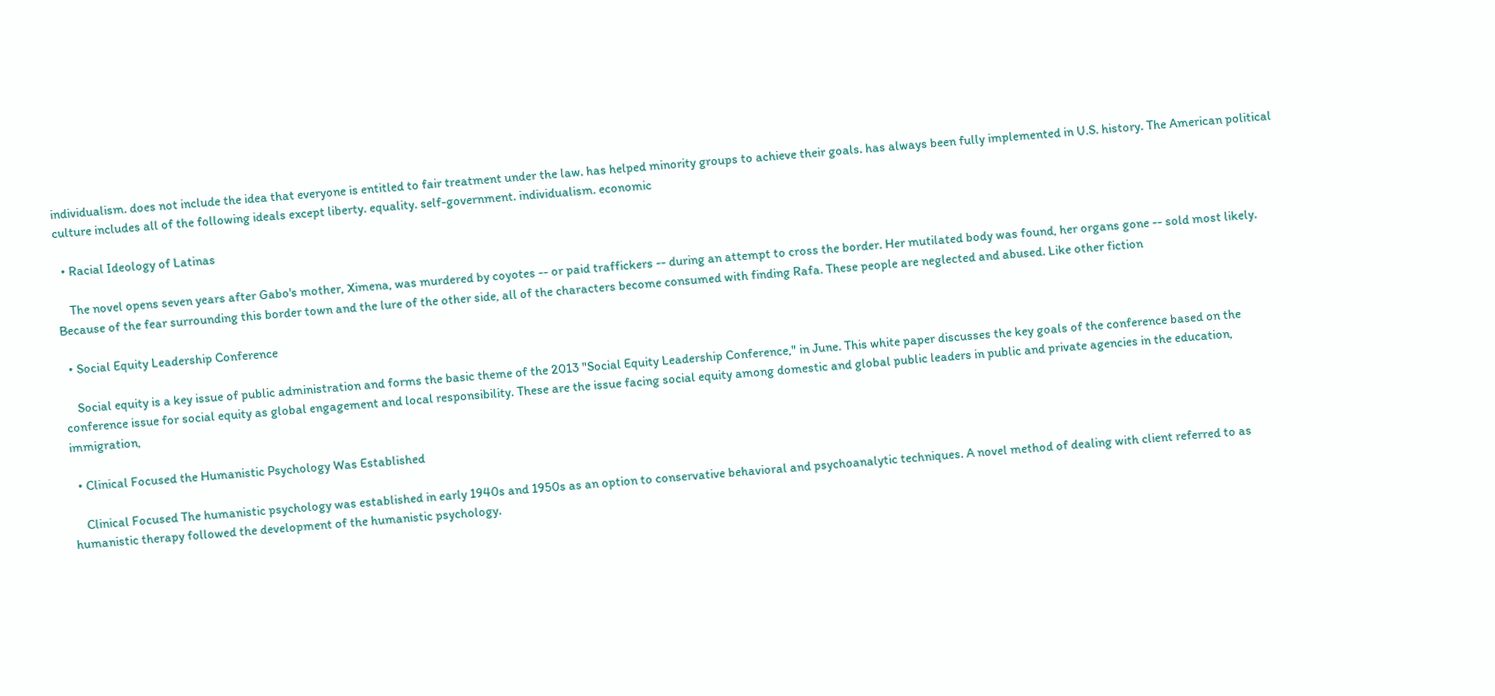individualism. does not include the idea that everyone is entitled to fair treatment under the law. has helped minority groups to achieve their goals. has always been fully implemented in U.S. history. The American political culture includes all of the following ideals except liberty. equality. self-government. individualism. economic

  • Racial Ideology of Latinas

    The novel opens seven years after Gabo's mother, Ximena, was murdered by coyotes -- or paid traffickers -- during an attempt to cross the border. Her mutilated body was found, her organs gone -- sold most likely. Because of the fear surrounding this border town and the lure of the other side, all of the characters become consumed with finding Rafa. These people are neglected and abused. Like other fiction

  • Social Equity Leadership Conference

    Social equity is a key issue of public administration and forms the basic theme of the 2013 "Social Equity Leadership Conference," in June. This white paper discusses the key goals of the conference based on the conference issue for social equity as global engagement and local responsibility. These are the issue facing social equity among domestic and global public leaders in public and private agencies in the education, immigration,

  • Clinical Focused the Humanistic Psychology Was Established

    Clinical Focused The humanistic psychology was established in early 1940s and 1950s as an option to conservative behavioral and psychoanalytic techniques. A novel method of dealing with client referred to as humanistic therapy followed the development of the humanistic psychology.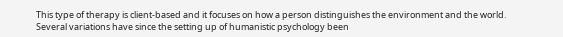This type of therapy is client-based and it focuses on how a person distinguishes the environment and the world. Several variations have since the setting up of humanistic psychology been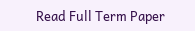Read Full Term Paper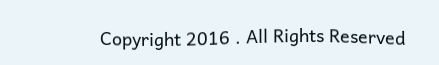Copyright 2016 . All Rights Reserved